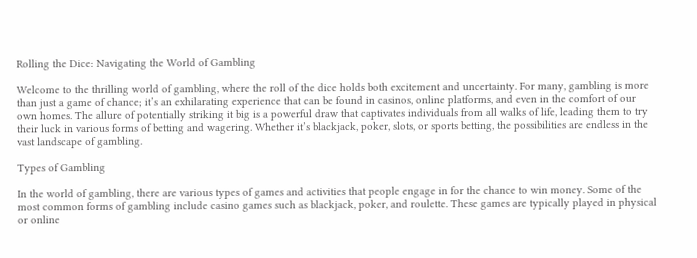Rolling the Dice: Navigating the World of Gambling

Welcome to the thrilling world of gambling, where the roll of the dice holds both excitement and uncertainty. For many, gambling is more than just a game of chance; it’s an exhilarating experience that can be found in casinos, online platforms, and even in the comfort of our own homes. The allure of potentially striking it big is a powerful draw that captivates individuals from all walks of life, leading them to try their luck in various forms of betting and wagering. Whether it’s blackjack, poker, slots, or sports betting, the possibilities are endless in the vast landscape of gambling.

Types of Gambling

In the world of gambling, there are various types of games and activities that people engage in for the chance to win money. Some of the most common forms of gambling include casino games such as blackjack, poker, and roulette. These games are typically played in physical or online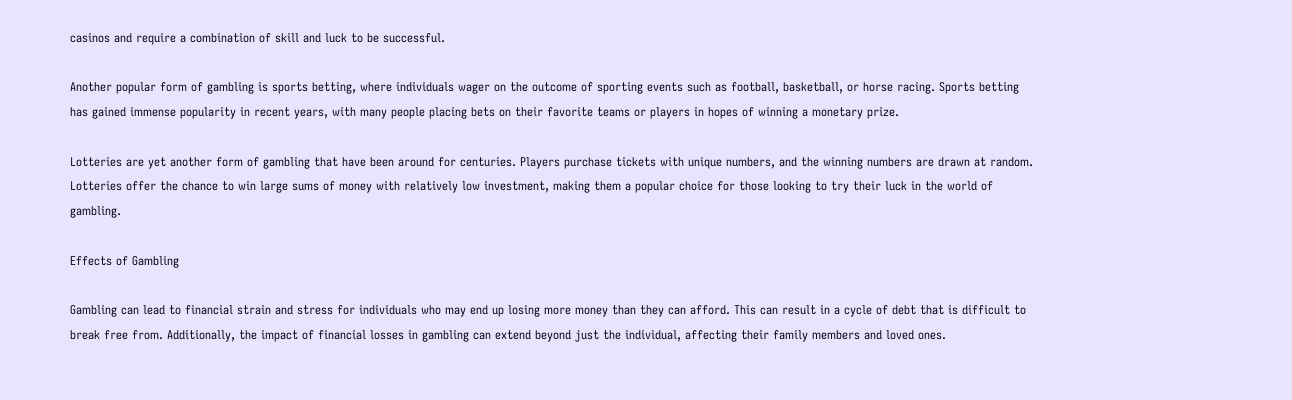casinos and require a combination of skill and luck to be successful.

Another popular form of gambling is sports betting, where individuals wager on the outcome of sporting events such as football, basketball, or horse racing. Sports betting has gained immense popularity in recent years, with many people placing bets on their favorite teams or players in hopes of winning a monetary prize.

Lotteries are yet another form of gambling that have been around for centuries. Players purchase tickets with unique numbers, and the winning numbers are drawn at random. Lotteries offer the chance to win large sums of money with relatively low investment, making them a popular choice for those looking to try their luck in the world of gambling.

Effects of Gambling

Gambling can lead to financial strain and stress for individuals who may end up losing more money than they can afford. This can result in a cycle of debt that is difficult to break free from. Additionally, the impact of financial losses in gambling can extend beyond just the individual, affecting their family members and loved ones.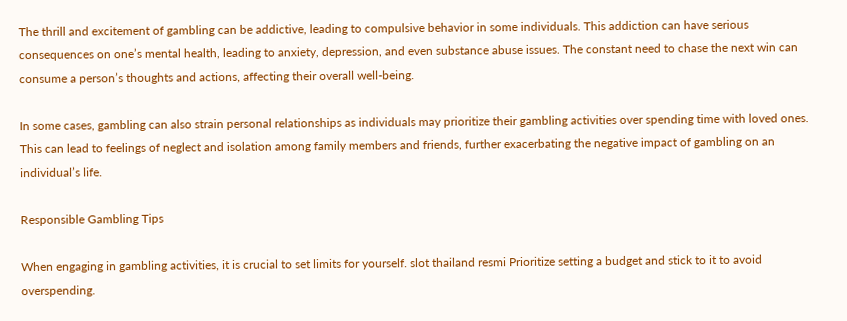The thrill and excitement of gambling can be addictive, leading to compulsive behavior in some individuals. This addiction can have serious consequences on one’s mental health, leading to anxiety, depression, and even substance abuse issues. The constant need to chase the next win can consume a person’s thoughts and actions, affecting their overall well-being.

In some cases, gambling can also strain personal relationships as individuals may prioritize their gambling activities over spending time with loved ones. This can lead to feelings of neglect and isolation among family members and friends, further exacerbating the negative impact of gambling on an individual’s life.

Responsible Gambling Tips

When engaging in gambling activities, it is crucial to set limits for yourself. slot thailand resmi Prioritize setting a budget and stick to it to avoid overspending.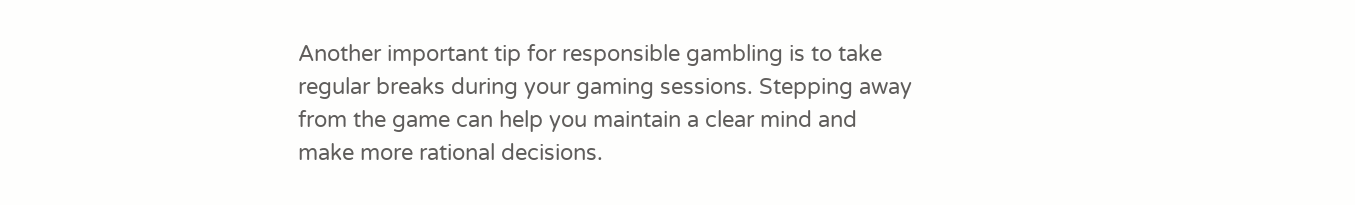Another important tip for responsible gambling is to take regular breaks during your gaming sessions. Stepping away from the game can help you maintain a clear mind and make more rational decisions.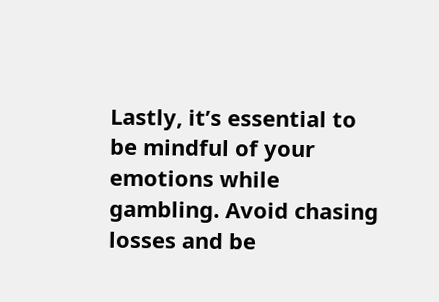Lastly, it’s essential to be mindful of your emotions while gambling. Avoid chasing losses and be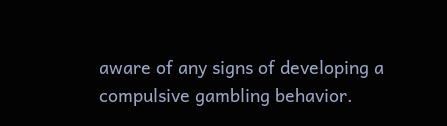aware of any signs of developing a compulsive gambling behavior.